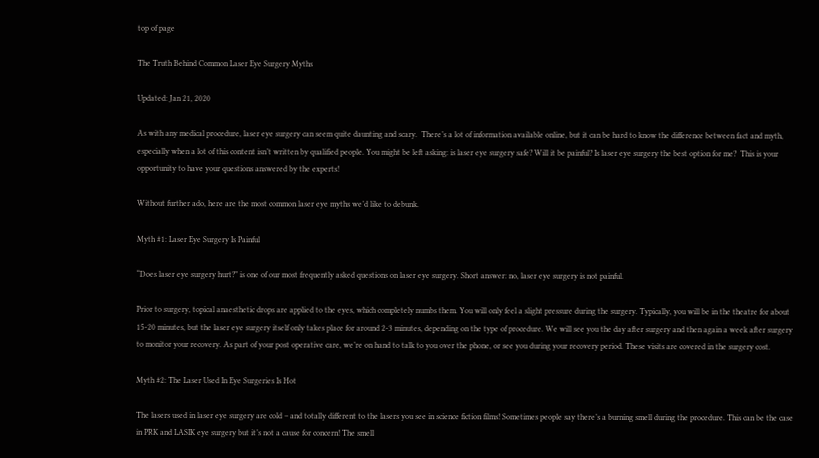top of page

The Truth Behind Common Laser Eye Surgery Myths

Updated: Jan 21, 2020

As with any medical procedure, laser eye surgery can seem quite daunting and scary.  There’s a lot of information available online, but it can be hard to know the difference between fact and myth, especially when a lot of this content isn’t written by qualified people. You might be left asking: is laser eye surgery safe? Will it be painful? Is laser eye surgery the best option for me?  This is your opportunity to have your questions answered by the experts!

Without further ado, here are the most common laser eye myths we’d like to debunk.

Myth #1: Laser Eye Surgery Is Painful

“Does laser eye surgery hurt?” is one of our most frequently asked questions on laser eye surgery. Short answer: no, laser eye surgery is not painful.

Prior to surgery, topical anaesthetic drops are applied to the eyes, which completely numbs them. You will only feel a slight pressure during the surgery. Typically, you will be in the theatre for about 15-20 minutes, but the laser eye surgery itself only takes place for around 2-3 minutes, depending on the type of procedure. We will see you the day after surgery and then again a week after surgery to monitor your recovery. As part of your post operative care, we’re on hand to talk to you over the phone, or see you during your recovery period. These visits are covered in the surgery cost.

Myth #2: The Laser Used In Eye Surgeries Is Hot

The lasers used in laser eye surgery are cold – and totally different to the lasers you see in science fiction films! Sometimes people say there’s a burning smell during the procedure. This can be the case in PRK and LASIK eye surgery but it’s not a cause for concern! The smell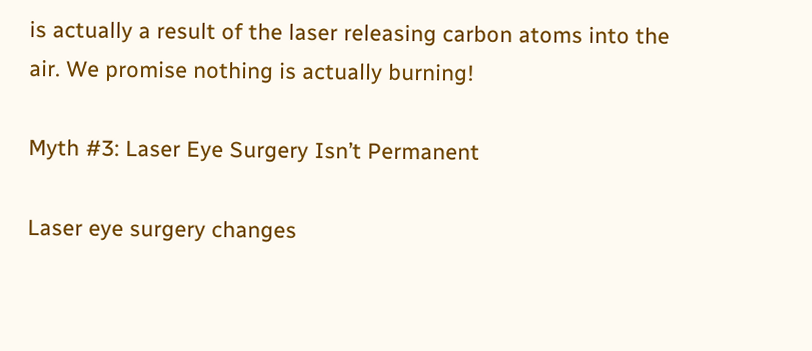is actually a result of the laser releasing carbon atoms into the air. We promise nothing is actually burning!

Myth #3: Laser Eye Surgery Isn’t Permanent

Laser eye surgery changes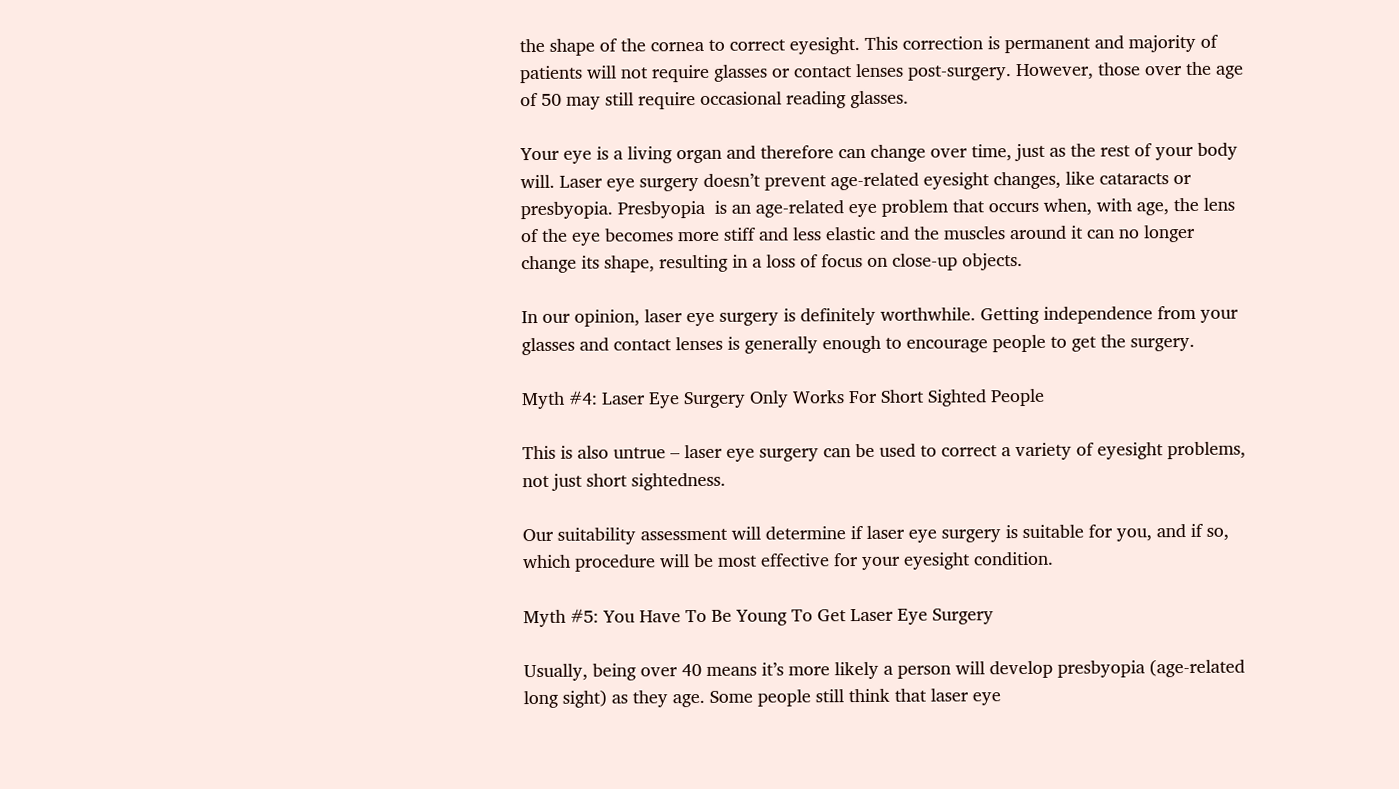the shape of the cornea to correct eyesight. This correction is permanent and majority of patients will not require glasses or contact lenses post-surgery. However, those over the age of 50 may still require occasional reading glasses.

Your eye is a living organ and therefore can change over time, just as the rest of your body will. Laser eye surgery doesn’t prevent age-related eyesight changes, like cataracts or presbyopia. Presbyopia  is an age-related eye problem that occurs when, with age, the lens of the eye becomes more stiff and less elastic and the muscles around it can no longer change its shape, resulting in a loss of focus on close-up objects.

In our opinion, laser eye surgery is definitely worthwhile. Getting independence from your glasses and contact lenses is generally enough to encourage people to get the surgery.

Myth #4: Laser Eye Surgery Only Works For Short Sighted People

This is also untrue – laser eye surgery can be used to correct a variety of eyesight problems, not just short sightedness.

Our suitability assessment will determine if laser eye surgery is suitable for you, and if so, which procedure will be most effective for your eyesight condition.

Myth #5: You Have To Be Young To Get Laser Eye Surgery

Usually, being over 40 means it’s more likely a person will develop presbyopia (age-related long sight) as they age. Some people still think that laser eye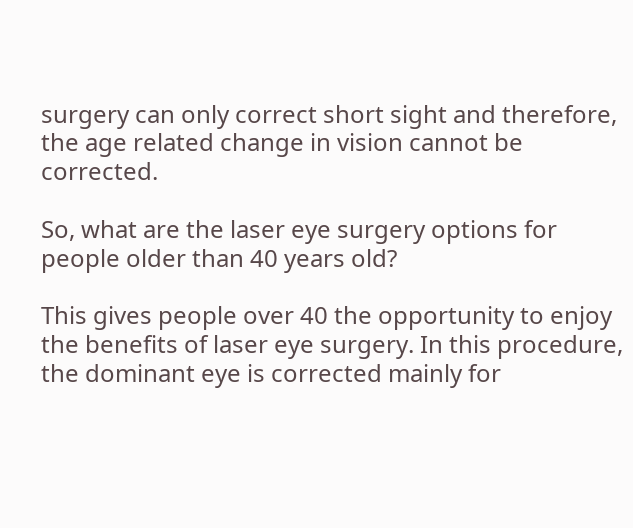surgery can only correct short sight and therefore, the age related change in vision cannot be corrected.

So, what are the laser eye surgery options for people older than 40 years old?

This gives people over 40 the opportunity to enjoy the benefits of laser eye surgery. In this procedure, the dominant eye is corrected mainly for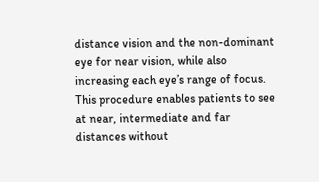distance vision and the non-dominant eye for near vision, while also increasing each eye’s range of focus. This procedure enables patients to see at near, intermediate and far distances without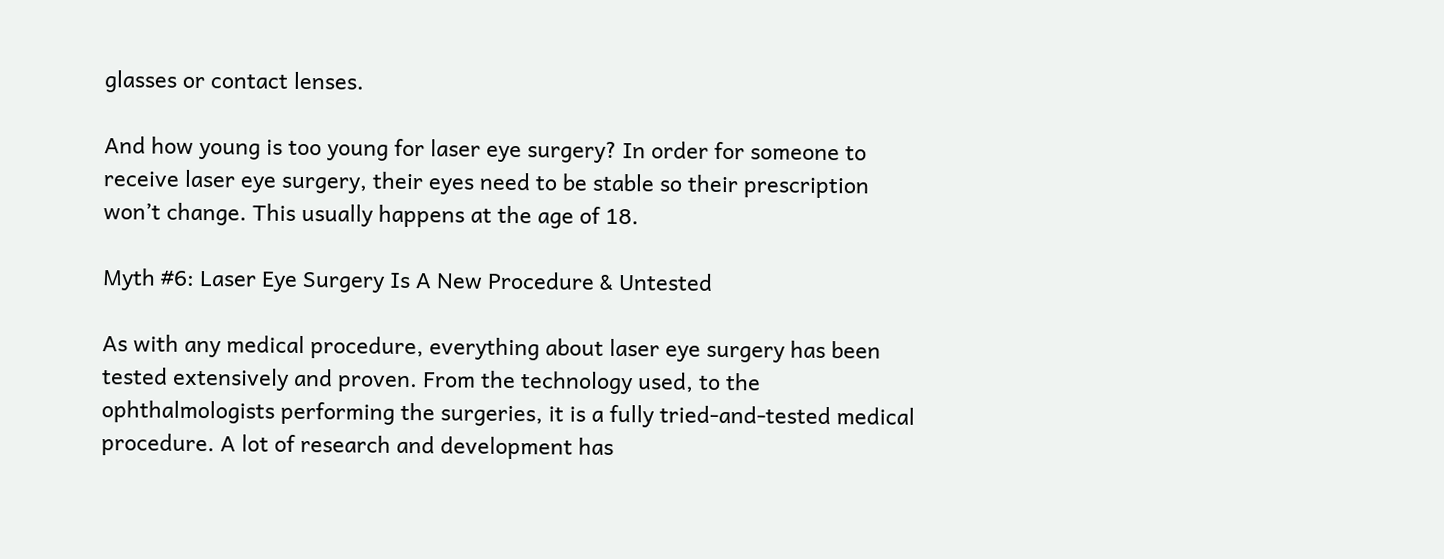glasses or contact lenses.

And how young is too young for laser eye surgery? In order for someone to receive laser eye surgery, their eyes need to be stable so their prescription won’t change. This usually happens at the age of 18.

Myth #6: Laser Eye Surgery Is A New Procedure & Untested

As with any medical procedure, everything about laser eye surgery has been tested extensively and proven. From the technology used, to the ophthalmologists performing the surgeries, it is a fully tried-and-tested medical procedure. A lot of research and development has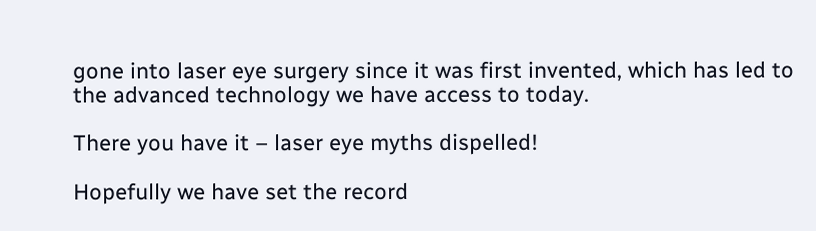gone into laser eye surgery since it was first invented, which has led to the advanced technology we have access to today.

There you have it – laser eye myths dispelled!

Hopefully we have set the record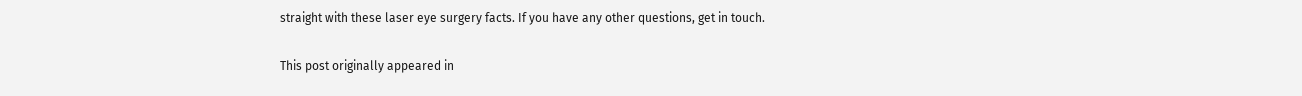straight with these laser eye surgery facts. If you have any other questions, get in touch.

This post originally appeared in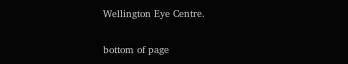Wellington Eye Centre.


bottom of page